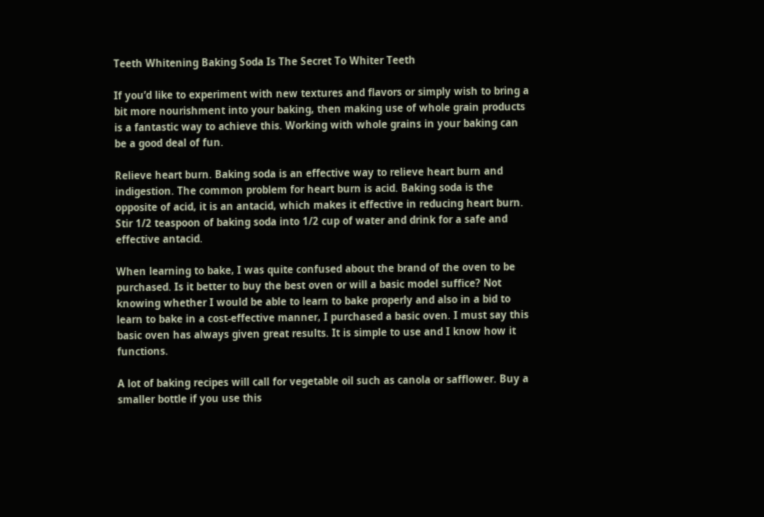Teeth Whitening Baking Soda Is The Secret To Whiter Teeth

If you’d like to experiment with new textures and flavors or simply wish to bring a bit more nourishment into your baking, then making use of whole grain products is a fantastic way to achieve this. Working with whole grains in your baking can be a good deal of fun.

Relieve heart burn. Baking soda is an effective way to relieve heart burn and indigestion. The common problem for heart burn is acid. Baking soda is the opposite of acid, it is an antacid, which makes it effective in reducing heart burn. Stir 1/2 teaspoon of baking soda into 1/2 cup of water and drink for a safe and effective antacid.

When learning to bake, I was quite confused about the brand of the oven to be purchased. Is it better to buy the best oven or will a basic model suffice? Not knowing whether I would be able to learn to bake properly and also in a bid to learn to bake in a cost-effective manner, I purchased a basic oven. I must say this basic oven has always given great results. It is simple to use and I know how it functions.

A lot of baking recipes will call for vegetable oil such as canola or safflower. Buy a smaller bottle if you use this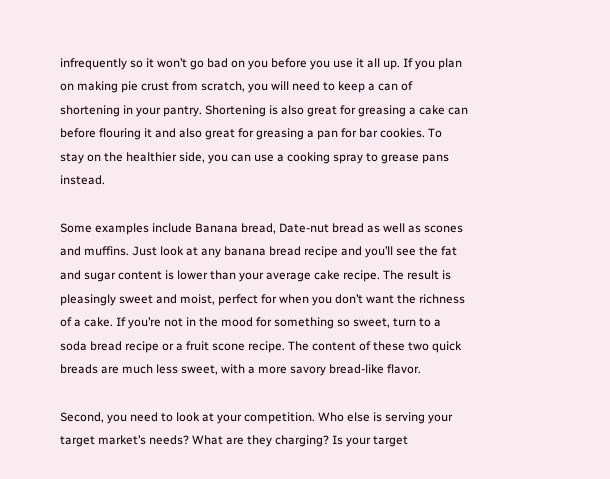infrequently so it won’t go bad on you before you use it all up. If you plan on making pie crust from scratch, you will need to keep a can of shortening in your pantry. Shortening is also great for greasing a cake can before flouring it and also great for greasing a pan for bar cookies. To stay on the healthier side, you can use a cooking spray to grease pans instead.

Some examples include Banana bread, Date-nut bread as well as scones and muffins. Just look at any banana bread recipe and you’ll see the fat and sugar content is lower than your average cake recipe. The result is pleasingly sweet and moist, perfect for when you don’t want the richness of a cake. If you’re not in the mood for something so sweet, turn to a soda bread recipe or a fruit scone recipe. The content of these two quick breads are much less sweet, with a more savory bread-like flavor.

Second, you need to look at your competition. Who else is serving your target market’s needs? What are they charging? Is your target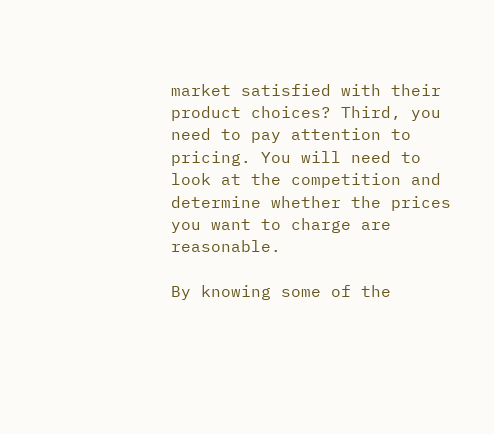market satisfied with their product choices? Third, you need to pay attention to pricing. You will need to look at the competition and determine whether the prices you want to charge are reasonable.

By knowing some of the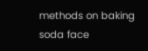methods on baking soda face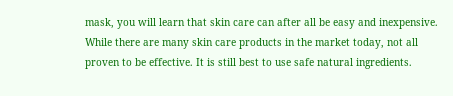mask, you will learn that skin care can after all be easy and inexpensive. While there are many skin care products in the market today, not all proven to be effective. It is still best to use safe natural ingredients.